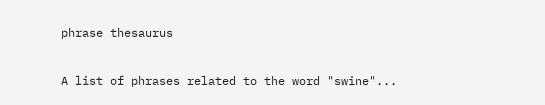phrase thesaurus

A list of phrases related to the word "swine"...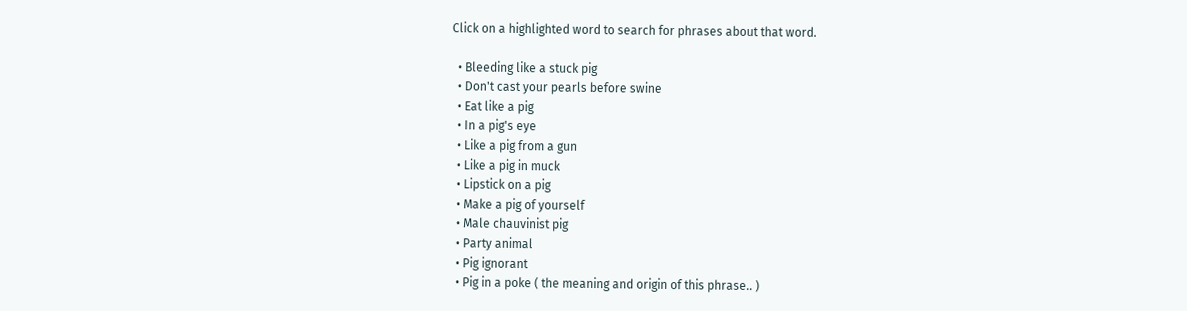Click on a highlighted word to search for phrases about that word.

  • Bleeding like a stuck pig
  • Don't cast your pearls before swine
  • Eat like a pig
  • In a pig's eye
  • Like a pig from a gun
  • Like a pig in muck
  • Lipstick on a pig
  • Make a pig of yourself
  • Male chauvinist pig
  • Party animal
  • Pig ignorant
  • Pig in a poke ( the meaning and origin of this phrase.. )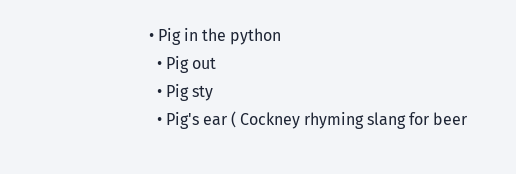• Pig in the python
  • Pig out
  • Pig sty
  • Pig's ear ( Cockney rhyming slang for beer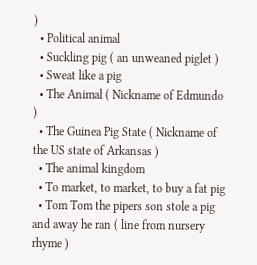)
  • Political animal
  • Suckling pig ( an unweaned piglet )
  • Sweat like a pig
  • The Animal ( Nickname of Edmundo )
  • The Guinea Pig State ( Nickname of the US state of Arkansas )
  • The animal kingdom
  • To market, to market, to buy a fat pig
  • Tom Tom the pipers son stole a pig and away he ran ( line from nursery rhyme )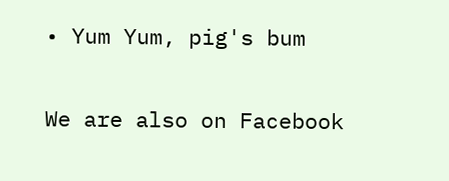• Yum Yum, pig's bum

We are also on Facebook